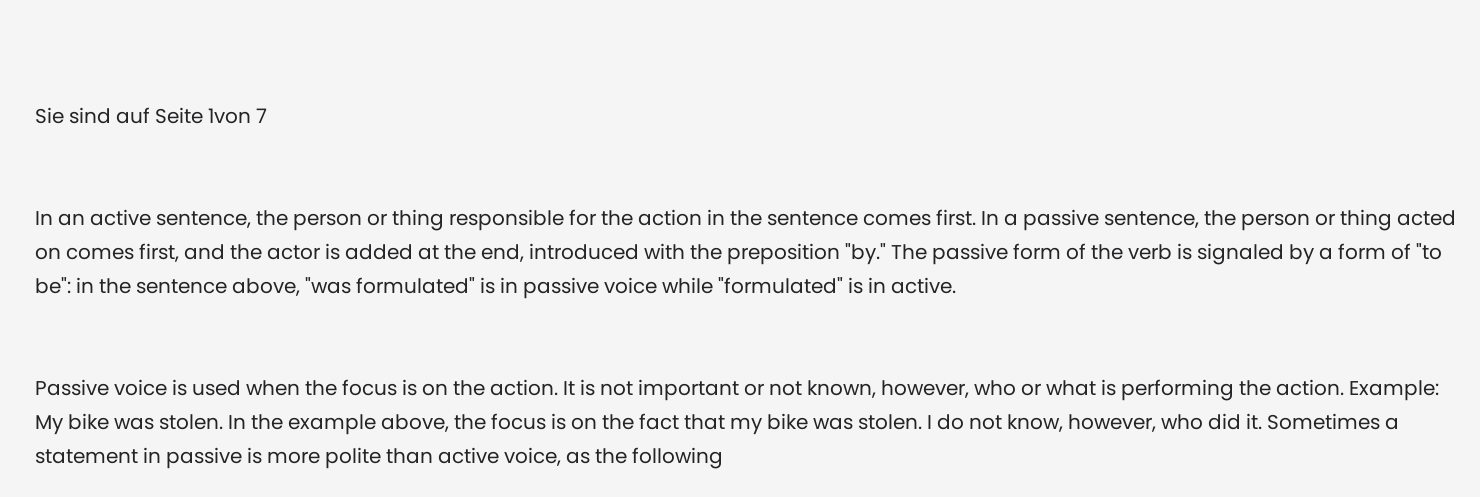Sie sind auf Seite 1von 7


In an active sentence, the person or thing responsible for the action in the sentence comes first. In a passive sentence, the person or thing acted on comes first, and the actor is added at the end, introduced with the preposition "by." The passive form of the verb is signaled by a form of "to be": in the sentence above, "was formulated" is in passive voice while "formulated" is in active.


Passive voice is used when the focus is on the action. It is not important or not known, however, who or what is performing the action. Example: My bike was stolen. In the example above, the focus is on the fact that my bike was stolen. I do not know, however, who did it. Sometimes a statement in passive is more polite than active voice, as the following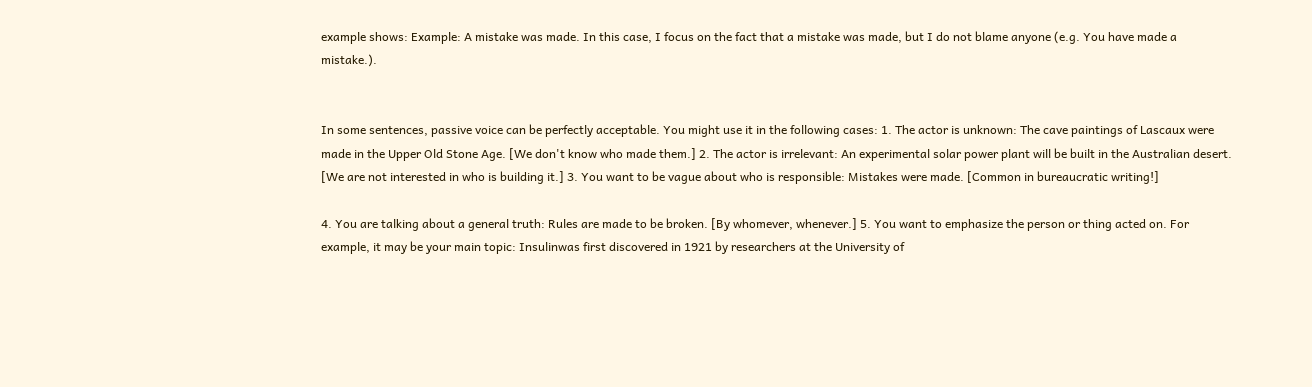example shows: Example: A mistake was made. In this case, I focus on the fact that a mistake was made, but I do not blame anyone (e.g. You have made a mistake.).


In some sentences, passive voice can be perfectly acceptable. You might use it in the following cases: 1. The actor is unknown: The cave paintings of Lascaux were made in the Upper Old Stone Age. [We don't know who made them.] 2. The actor is irrelevant: An experimental solar power plant will be built in the Australian desert. [We are not interested in who is building it.] 3. You want to be vague about who is responsible: Mistakes were made. [Common in bureaucratic writing!]

4. You are talking about a general truth: Rules are made to be broken. [By whomever, whenever.] 5. You want to emphasize the person or thing acted on. For example, it may be your main topic: Insulinwas first discovered in 1921 by researchers at the University of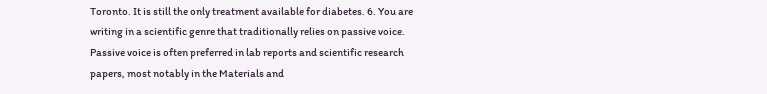Toronto. It is still the only treatment available for diabetes. 6. You are writing in a scientific genre that traditionally relies on passive voice. Passive voice is often preferred in lab reports and scientific research papers, most notably in the Materials and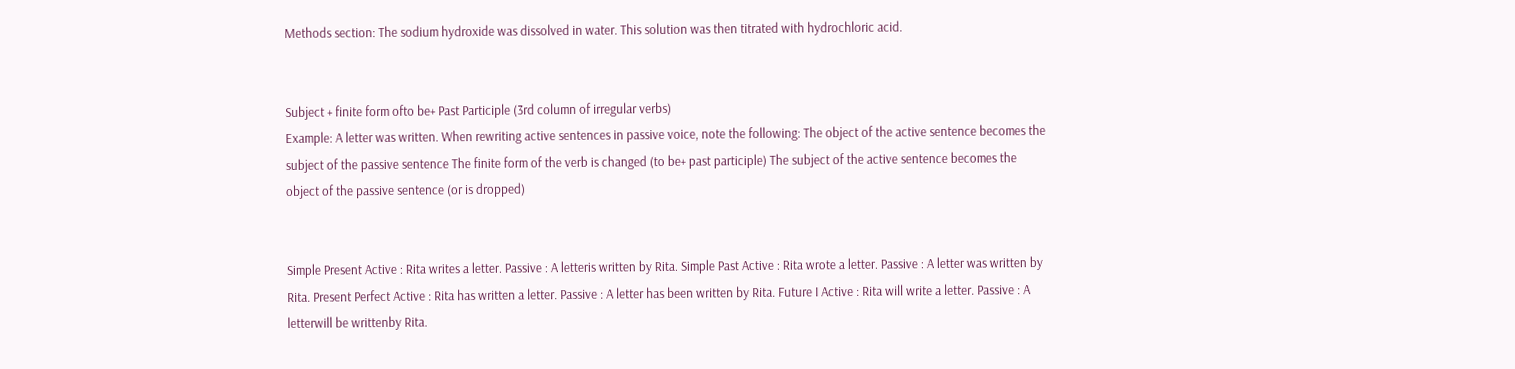Methods section: The sodium hydroxide was dissolved in water. This solution was then titrated with hydrochloric acid.


Subject + finite form ofto be+ Past Participle (3rd column of irregular verbs)
Example: A letter was written. When rewriting active sentences in passive voice, note the following: The object of the active sentence becomes the subject of the passive sentence The finite form of the verb is changed (to be+ past participle) The subject of the active sentence becomes the object of the passive sentence (or is dropped)


Simple Present Active : Rita writes a letter. Passive : A letteris written by Rita. Simple Past Active : Rita wrote a letter. Passive : A letter was written by Rita. Present Perfect Active : Rita has written a letter. Passive : A letter has been written by Rita. Future I Active : Rita will write a letter. Passive : A letterwill be writtenby Rita.